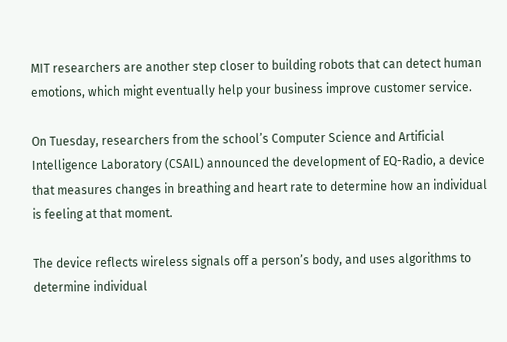MIT researchers are another step closer to building robots that can detect human emotions, which might eventually help your business improve customer service.

On Tuesday, researchers from the school’s Computer Science and Artificial Intelligence Laboratory (CSAIL) announced the development of EQ-Radio, a device that measures changes in breathing and heart rate to determine how an individual is feeling at that moment.

The device reflects wireless signals off a person’s body, and uses algorithms to determine individual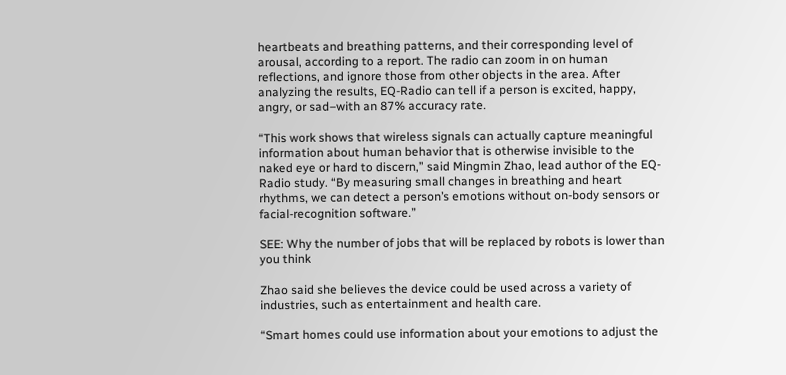heartbeats and breathing patterns, and their corresponding level of arousal, according to a report. The radio can zoom in on human reflections, and ignore those from other objects in the area. After analyzing the results, EQ-Radio can tell if a person is excited, happy, angry, or sad–with an 87% accuracy rate.

“This work shows that wireless signals can actually capture meaningful information about human behavior that is otherwise invisible to the naked eye or hard to discern,” said Mingmin Zhao, lead author of the EQ-Radio study. “By measuring small changes in breathing and heart rhythms, we can detect a person’s emotions without on-body sensors or facial-recognition software.”

SEE: Why the number of jobs that will be replaced by robots is lower than you think

Zhao said she believes the device could be used across a variety of industries, such as entertainment and health care.

“Smart homes could use information about your emotions to adjust the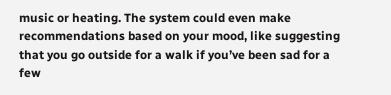music or heating. The system could even make recommendations based on your mood, like suggesting that you go outside for a walk if you’ve been sad for a few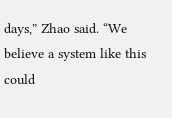days,” Zhao said. “We believe a system like this could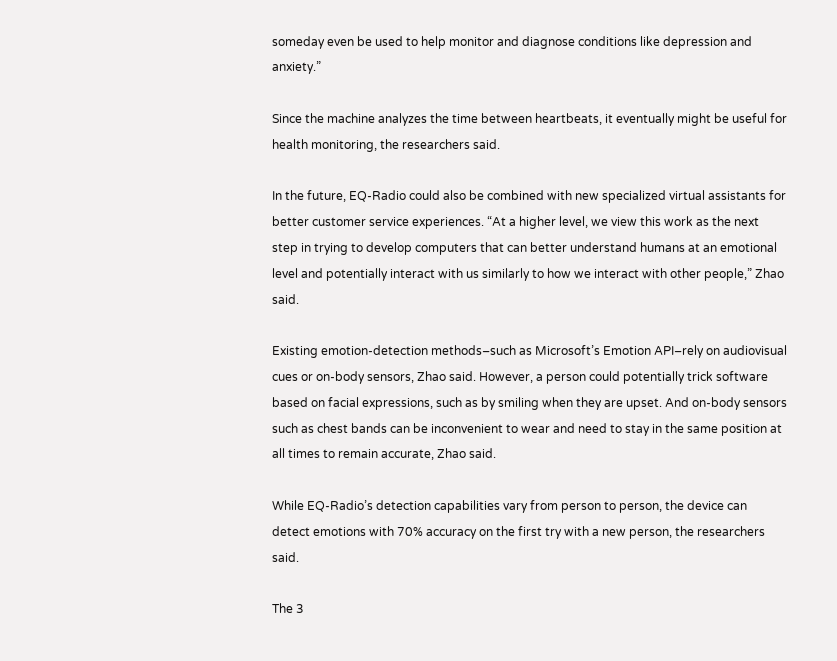someday even be used to help monitor and diagnose conditions like depression and anxiety.”

Since the machine analyzes the time between heartbeats, it eventually might be useful for health monitoring, the researchers said.

In the future, EQ-Radio could also be combined with new specialized virtual assistants for better customer service experiences. “At a higher level, we view this work as the next step in trying to develop computers that can better understand humans at an emotional level and potentially interact with us similarly to how we interact with other people,” Zhao said.

Existing emotion-detection methods–such as Microsoft’s Emotion API–rely on audiovisual cues or on-body sensors, Zhao said. However, a person could potentially trick software based on facial expressions, such as by smiling when they are upset. And on-body sensors such as chest bands can be inconvenient to wear and need to stay in the same position at all times to remain accurate, Zhao said.

While EQ-Radio’s detection capabilities vary from person to person, the device can detect emotions with 70% accuracy on the first try with a new person, the researchers said.

The 3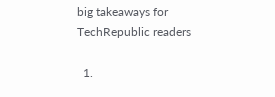big takeaways for TechRepublic readers

  1.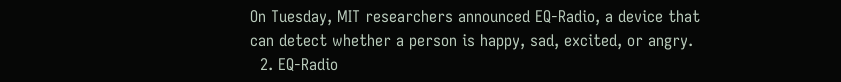On Tuesday, MIT researchers announced EQ-Radio, a device that can detect whether a person is happy, sad, excited, or angry.
  2. EQ-Radio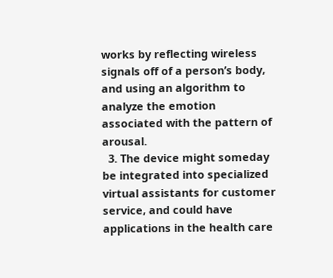works by reflecting wireless signals off of a person’s body, and using an algorithm to analyze the emotion associated with the pattern of arousal.
  3. The device might someday be integrated into specialized virtual assistants for customer service, and could have applications in the health care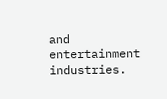and entertainment industries.